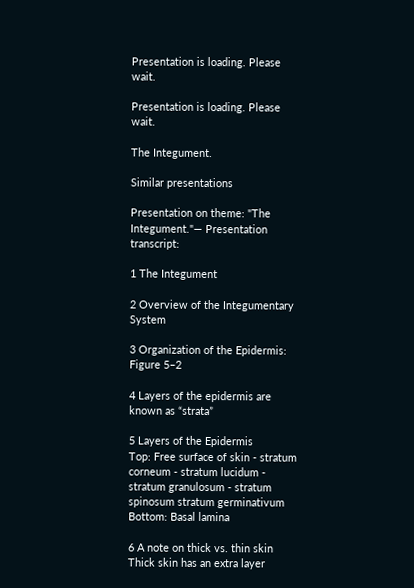Presentation is loading. Please wait.

Presentation is loading. Please wait.

The Integument.

Similar presentations

Presentation on theme: "The Integument."— Presentation transcript:

1 The Integument

2 Overview of the Integumentary System

3 Organization of the Epidermis:
Figure 5–2

4 Layers of the epidermis are known as “strata”

5 Layers of the Epidermis
Top: Free surface of skin - stratum corneum - stratum lucidum - stratum granulosum - stratum spinosum stratum germinativum Bottom: Basal lamina

6 A note on thick vs. thin skin
Thick skin has an extra layer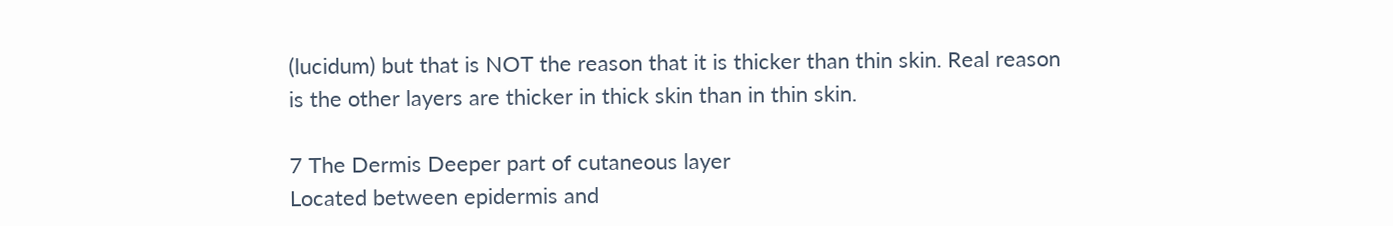(lucidum) but that is NOT the reason that it is thicker than thin skin. Real reason is the other layers are thicker in thick skin than in thin skin.

7 The Dermis Deeper part of cutaneous layer
Located between epidermis and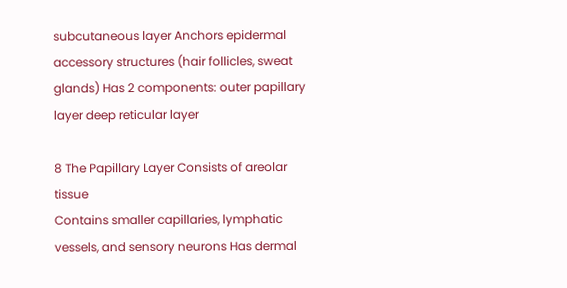subcutaneous layer Anchors epidermal accessory structures (hair follicles, sweat glands) Has 2 components: outer papillary layer deep reticular layer

8 The Papillary Layer Consists of areolar tissue
Contains smaller capillaries, lymphatic vessels, and sensory neurons Has dermal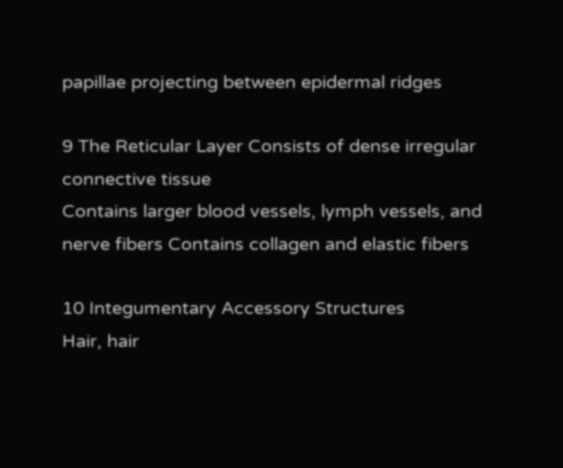papillae projecting between epidermal ridges

9 The Reticular Layer Consists of dense irregular connective tissue
Contains larger blood vessels, lymph vessels, and nerve fibers Contains collagen and elastic fibers

10 Integumentary Accessory Structures
Hair, hair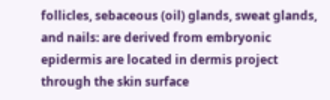follicles, sebaceous (oil) glands, sweat glands, and nails: are derived from embryonic epidermis are located in dermis project through the skin surface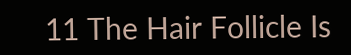11 The Hair Follicle Is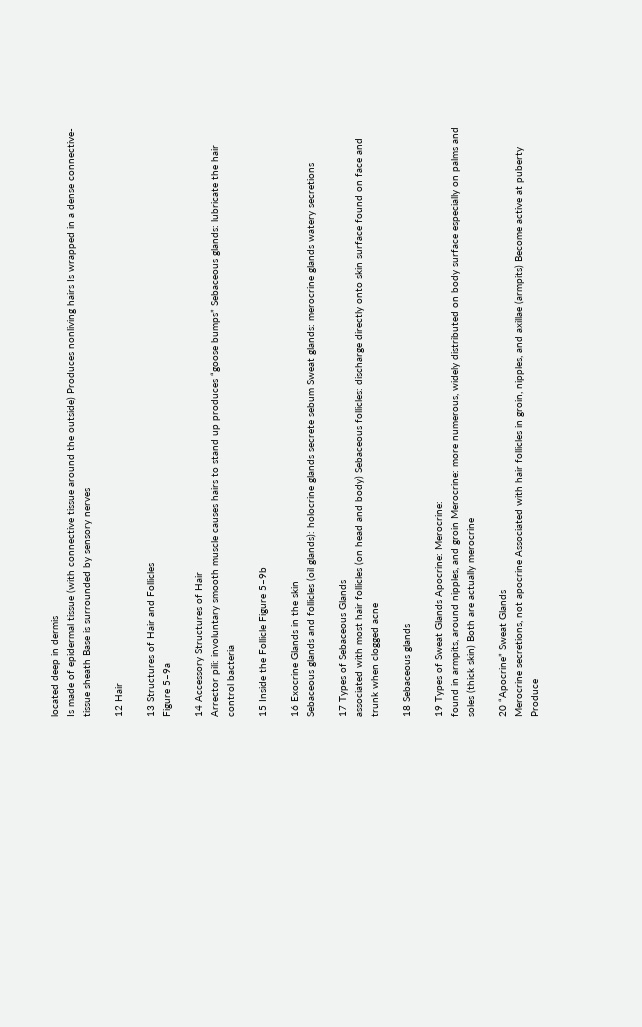located deep in dermis
Is made of epidermal tissue (with connective tissue around the outside) Produces nonliving hairs Is wrapped in a dense connective-tissue sheath Base is surrounded by sensory nerves

12 Hair

13 Structures of Hair and Follicles
Figure 5–9a

14 Accessory Structures of Hair
Arrector pili: involuntary smooth muscle causes hairs to stand up produces “goose bumps” Sebaceous glands: lubricate the hair control bacteria

15 Inside the Follicle Figure 5–9b

16 Exocrine Glands in the skin
Sebaceous glands and follicles (oil glands): holocrine glands secrete sebum Sweat glands: merocrine glands watery secretions

17 Types of Sebaceous Glands
associated with most hair follicles (on head and body) Sebaceous follicles: discharge directly onto skin surface found on face and trunk when clogged acne

18 Sebaceous glands

19 Types of Sweat Glands Apocrine: Merocrine:
found in armpits, around nipples, and groin Merocrine: more numerous, widely distributed on body surface especially on palms and soles (thick skin) Both are actually merocrine

20 “Apocrine” Sweat Glands
Merocrine secretions, not apocrine Associated with hair follicles in groin, nipples, and axillae (armpits) Become active at puberty Produce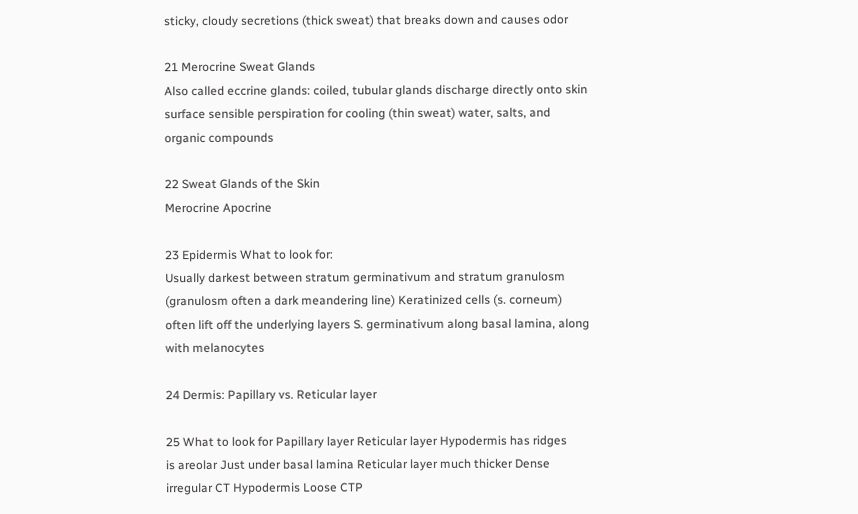sticky, cloudy secretions (thick sweat) that breaks down and causes odor

21 Merocrine Sweat Glands
Also called eccrine glands: coiled, tubular glands discharge directly onto skin surface sensible perspiration for cooling (thin sweat) water, salts, and organic compounds

22 Sweat Glands of the Skin
Merocrine Apocrine

23 Epidermis What to look for:
Usually darkest between stratum germinativum and stratum granulosm (granulosm often a dark meandering line) Keratinized cells (s. corneum) often lift off the underlying layers S. germinativum along basal lamina, along with melanocytes

24 Dermis: Papillary vs. Reticular layer

25 What to look for Papillary layer Reticular layer Hypodermis has ridges
is areolar Just under basal lamina Reticular layer much thicker Dense irregular CT Hypodermis Loose CTP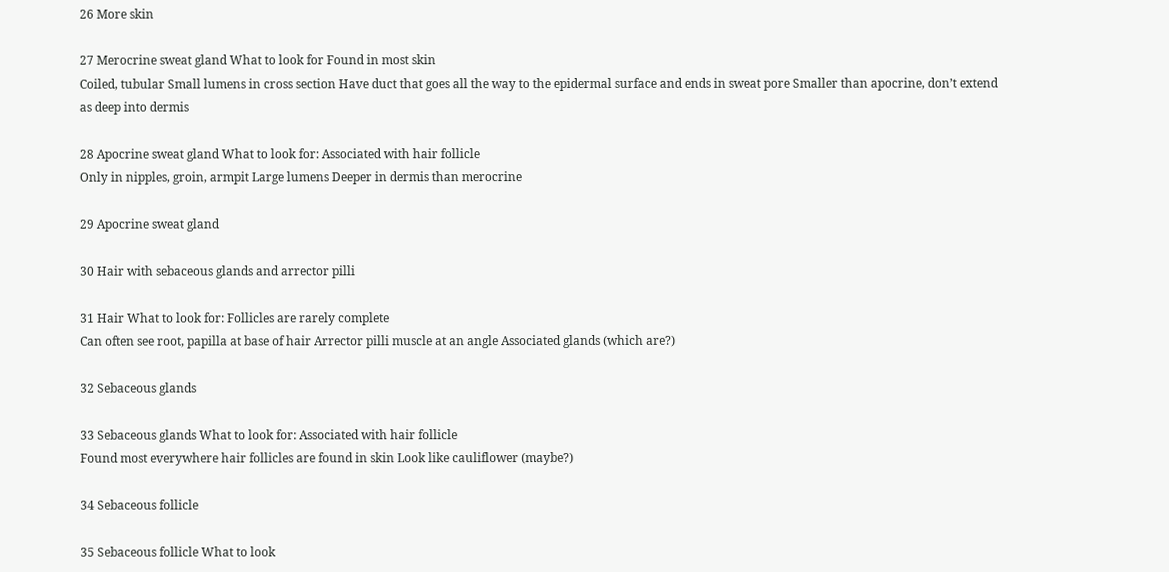26 More skin

27 Merocrine sweat gland What to look for Found in most skin
Coiled, tubular Small lumens in cross section Have duct that goes all the way to the epidermal surface and ends in sweat pore Smaller than apocrine, don’t extend as deep into dermis

28 Apocrine sweat gland What to look for: Associated with hair follicle
Only in nipples, groin, armpit Large lumens Deeper in dermis than merocrine

29 Apocrine sweat gland

30 Hair with sebaceous glands and arrector pilli

31 Hair What to look for: Follicles are rarely complete
Can often see root, papilla at base of hair Arrector pilli muscle at an angle Associated glands (which are?)

32 Sebaceous glands

33 Sebaceous glands What to look for: Associated with hair follicle
Found most everywhere hair follicles are found in skin Look like cauliflower (maybe?)

34 Sebaceous follicle

35 Sebaceous follicle What to look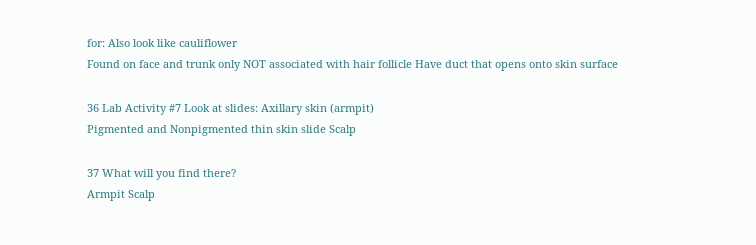for: Also look like cauliflower
Found on face and trunk only NOT associated with hair follicle Have duct that opens onto skin surface

36 Lab Activity #7 Look at slides: Axillary skin (armpit)
Pigmented and Nonpigmented thin skin slide Scalp

37 What will you find there?
Armpit Scalp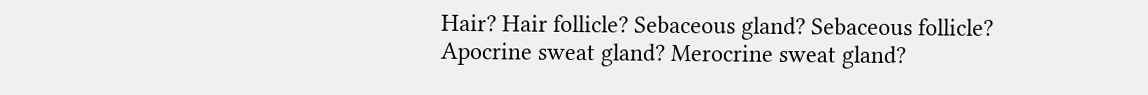Hair? Hair follicle? Sebaceous gland? Sebaceous follicle? Apocrine sweat gland? Merocrine sweat gland?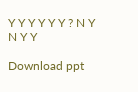Y Y Y Y Y Y ? N Y N Y Y

Download ppt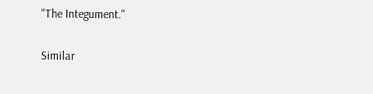"The Integument."

Similar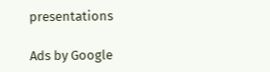presentations

Ads by Google